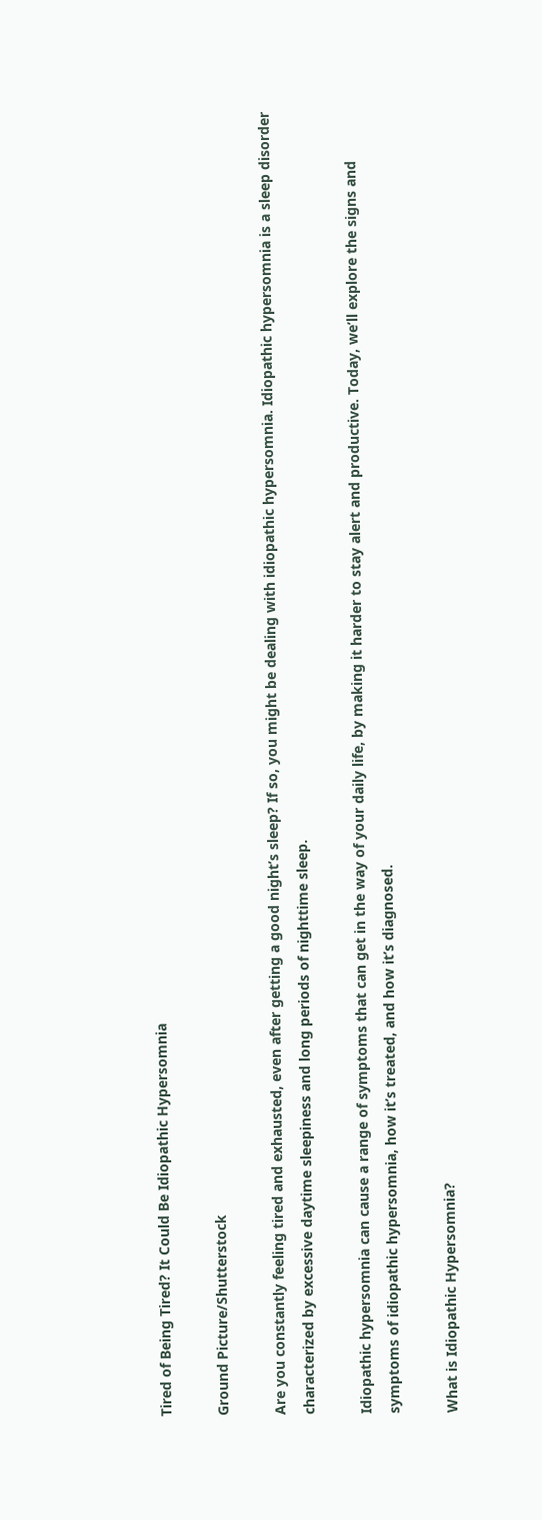Tired of Being Tired? It Could Be Idiopathic Hypersomnia

Ground Picture/Shutterstock

Are you constantly feeling tired and exhausted, even after getting a good night’s sleep? If so, you might be dealing with idiopathic hypersomnia. Idiopathic hypersomnia is a sleep disorder characterized by excessive daytime sleepiness and long periods of nighttime sleep.

Idiopathic hypersomnia can cause a range of symptoms that can get in the way of your daily life, by making it harder to stay alert and productive. Today, we’ll explore the signs and symptoms of idiopathic hypersomnia, how it’s treated, and how it’s diagnosed.

What is Idiopathic Hypersomnia?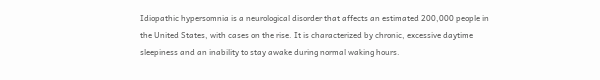Idiopathic hypersomnia is a neurological disorder that affects an estimated 200,000 people in the United States, with cases on the rise. It is characterized by chronic, excessive daytime sleepiness and an inability to stay awake during normal waking hours.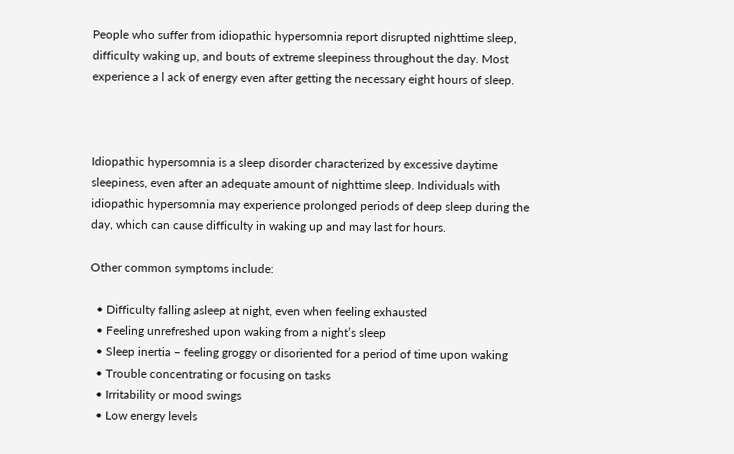People who suffer from idiopathic hypersomnia report disrupted nighttime sleep, difficulty waking up, and bouts of extreme sleepiness throughout the day. Most experience a l ack of energy even after getting the necessary eight hours of sleep.



Idiopathic hypersomnia is a sleep disorder characterized by excessive daytime sleepiness, even after an adequate amount of nighttime sleep. Individuals with idiopathic hypersomnia may experience prolonged periods of deep sleep during the day, which can cause difficulty in waking up and may last for hours.

Other common symptoms include:

  • Difficulty falling asleep at night, even when feeling exhausted
  • Feeling unrefreshed upon waking from a night’s sleep
  • Sleep inertia – feeling groggy or disoriented for a period of time upon waking
  • Trouble concentrating or focusing on tasks
  • Irritability or mood swings
  • Low energy levels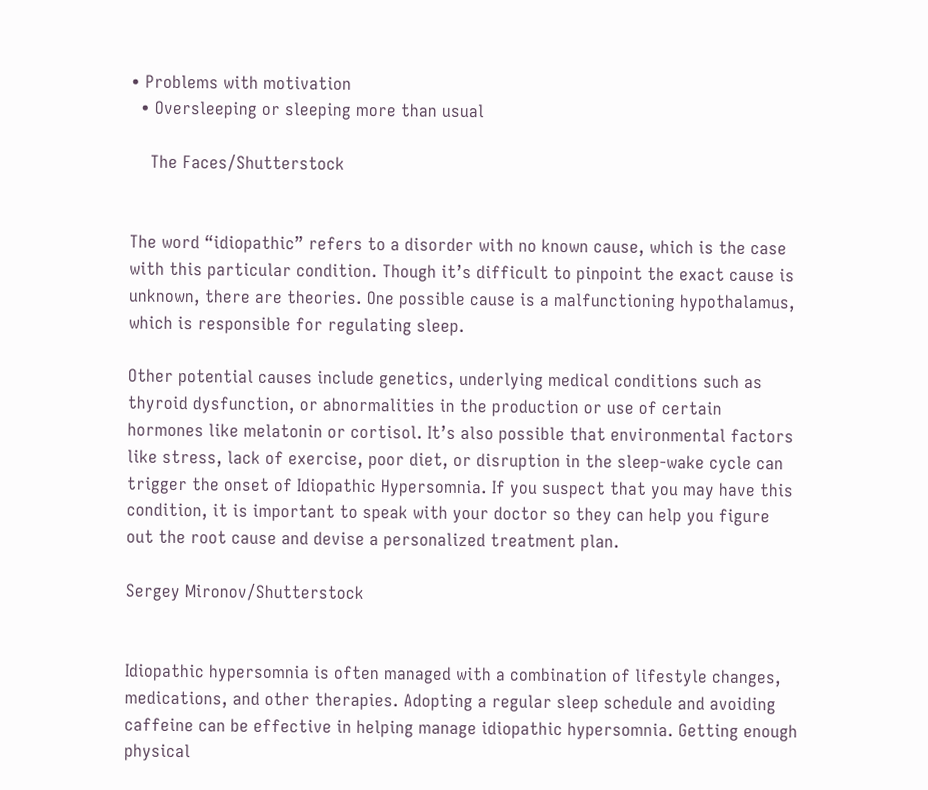• Problems with motivation
  • Oversleeping or sleeping more than usual

    The Faces/Shutterstock


The word “idiopathic” refers to a disorder with no known cause, which is the case with this particular condition. Though it’s difficult to pinpoint the exact cause is unknown, there are theories. One possible cause is a malfunctioning hypothalamus, which is responsible for regulating sleep.

Other potential causes include genetics, underlying medical conditions such as thyroid dysfunction, or abnormalities in the production or use of certain hormones like melatonin or cortisol. It’s also possible that environmental factors like stress, lack of exercise, poor diet, or disruption in the sleep-wake cycle can trigger the onset of Idiopathic Hypersomnia. If you suspect that you may have this condition, it is important to speak with your doctor so they can help you figure out the root cause and devise a personalized treatment plan.

Sergey Mironov/Shutterstock


Idiopathic hypersomnia is often managed with a combination of lifestyle changes, medications, and other therapies. Adopting a regular sleep schedule and avoiding caffeine can be effective in helping manage idiopathic hypersomnia. Getting enough physical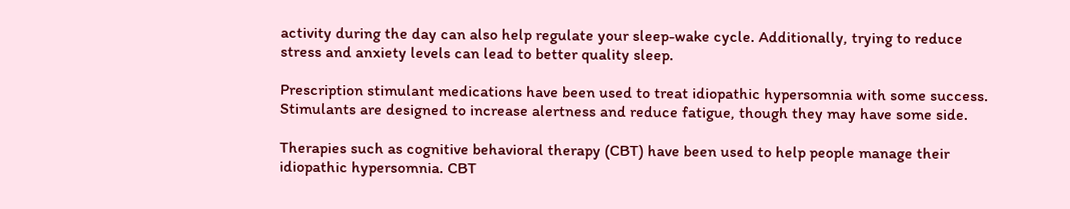activity during the day can also help regulate your sleep-wake cycle. Additionally, trying to reduce stress and anxiety levels can lead to better quality sleep.

Prescription stimulant medications have been used to treat idiopathic hypersomnia with some success. Stimulants are designed to increase alertness and reduce fatigue, though they may have some side.

Therapies such as cognitive behavioral therapy (CBT) have been used to help people manage their idiopathic hypersomnia. CBT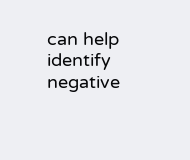can help identify negative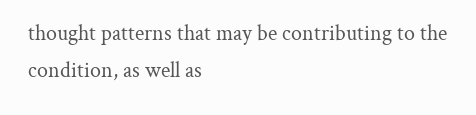thought patterns that may be contributing to the condition, as well as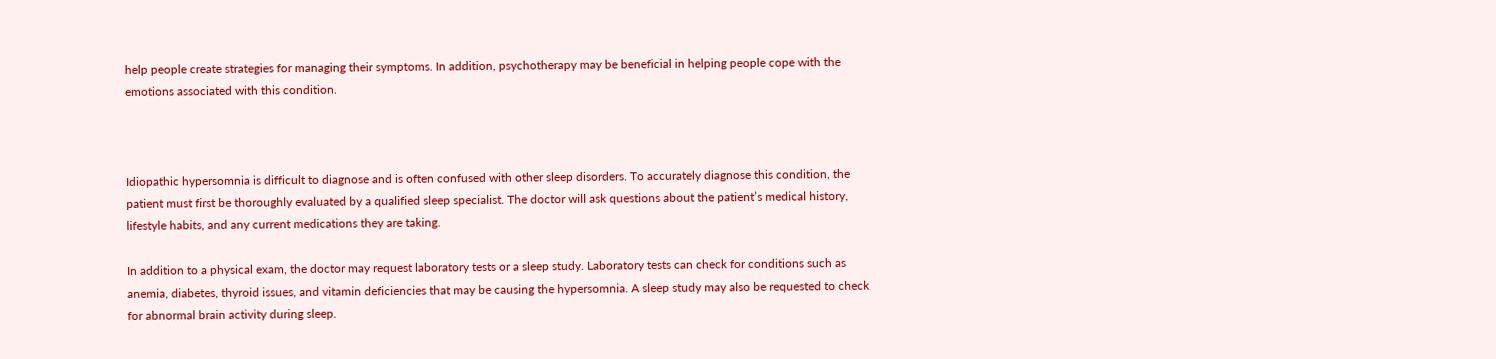help people create strategies for managing their symptoms. In addition, psychotherapy may be beneficial in helping people cope with the emotions associated with this condition.



Idiopathic hypersomnia is difficult to diagnose and is often confused with other sleep disorders. To accurately diagnose this condition, the patient must first be thoroughly evaluated by a qualified sleep specialist. The doctor will ask questions about the patient’s medical history, lifestyle habits, and any current medications they are taking.

In addition to a physical exam, the doctor may request laboratory tests or a sleep study. Laboratory tests can check for conditions such as anemia, diabetes, thyroid issues, and vitamin deficiencies that may be causing the hypersomnia. A sleep study may also be requested to check for abnormal brain activity during sleep.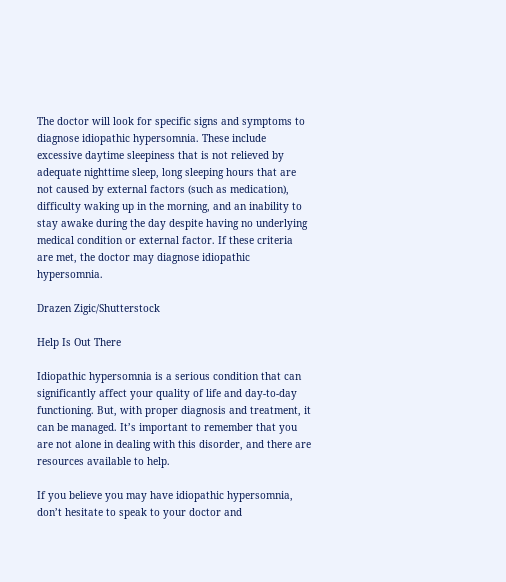The doctor will look for specific signs and symptoms to diagnose idiopathic hypersomnia. These include excessive daytime sleepiness that is not relieved by adequate nighttime sleep, long sleeping hours that are not caused by external factors (such as medication), difficulty waking up in the morning, and an inability to stay awake during the day despite having no underlying medical condition or external factor. If these criteria are met, the doctor may diagnose idiopathic hypersomnia.

Drazen Zigic/Shutterstock

Help Is Out There

Idiopathic hypersomnia is a serious condition that can significantly affect your quality of life and day-to-day functioning. But, with proper diagnosis and treatment, it can be managed. It’s important to remember that you are not alone in dealing with this disorder, and there are resources available to help.

If you believe you may have idiopathic hypersomnia, don’t hesitate to speak to your doctor and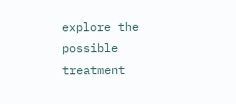explore the possible treatment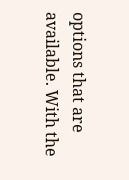options that are available. With the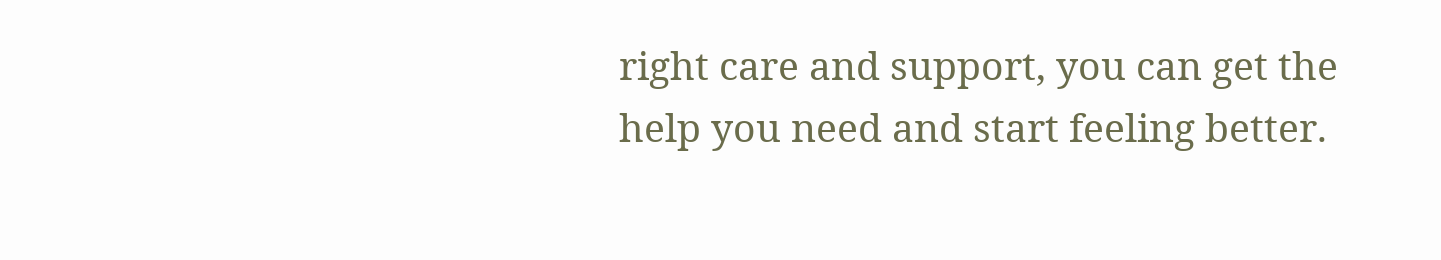right care and support, you can get the help you need and start feeling better.